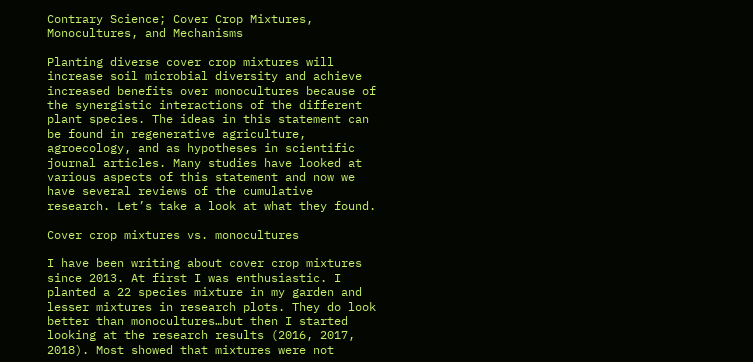Contrary Science; Cover Crop Mixtures, Monocultures, and Mechanisms

Planting diverse cover crop mixtures will increase soil microbial diversity and achieve increased benefits over monocultures because of the synergistic interactions of the different plant species. The ideas in this statement can be found in regenerative agriculture, agroecology, and as hypotheses in scientific journal articles. Many studies have looked at various aspects of this statement and now we have several reviews of the cumulative research. Let’s take a look at what they found.

Cover crop mixtures vs. monocultures

I have been writing about cover crop mixtures since 2013. At first I was enthusiastic. I planted a 22 species mixture in my garden and lesser mixtures in research plots. They do look better than monocultures…but then I started looking at the research results (2016, 2017, 2018). Most showed that mixtures were not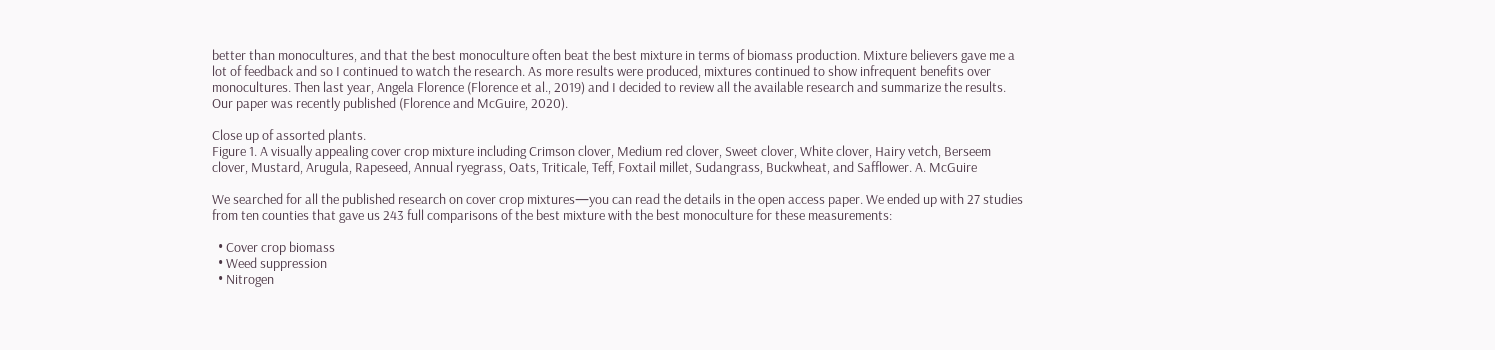better than monocultures, and that the best monoculture often beat the best mixture in terms of biomass production. Mixture believers gave me a lot of feedback and so I continued to watch the research. As more results were produced, mixtures continued to show infrequent benefits over monocultures. Then last year, Angela Florence (Florence et al., 2019) and I decided to review all the available research and summarize the results. Our paper was recently published (Florence and McGuire, 2020).

Close up of assorted plants.
Figure 1. A visually appealing cover crop mixture including Crimson clover, Medium red clover, Sweet clover, White clover, Hairy vetch, Berseem clover, Mustard, Arugula, Rapeseed, Annual ryegrass, Oats, Triticale, Teff, Foxtail millet, Sudangrass, Buckwheat, and Safflower. A. McGuire

We searched for all the published research on cover crop mixtures—you can read the details in the open access paper. We ended up with 27 studies from ten counties that gave us 243 full comparisons of the best mixture with the best monoculture for these measurements:

  • Cover crop biomass
  • Weed suppression
  • Nitrogen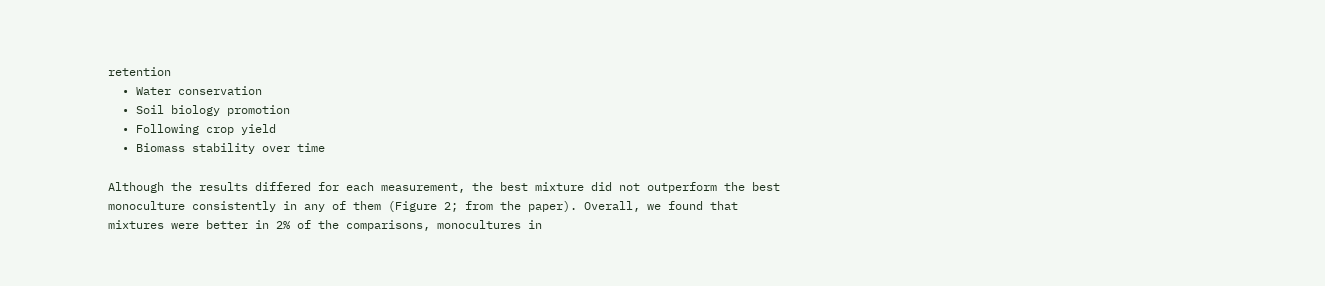retention
  • Water conservation
  • Soil biology promotion
  • Following crop yield
  • Biomass stability over time

Although the results differed for each measurement, the best mixture did not outperform the best monoculture consistently in any of them (Figure 2; from the paper). Overall, we found that mixtures were better in 2% of the comparisons, monocultures in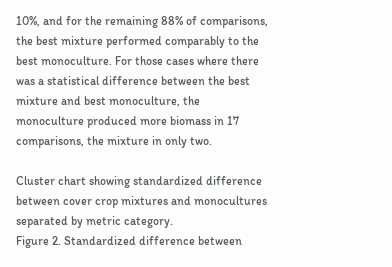10%, and for the remaining 88% of comparisons, the best mixture performed comparably to the best monoculture. For those cases where there was a statistical difference between the best mixture and best monoculture, the monoculture produced more biomass in 17 comparisons, the mixture in only two.

Cluster chart showing standardized difference between cover crop mixtures and monocultures separated by metric category.
Figure 2. Standardized difference between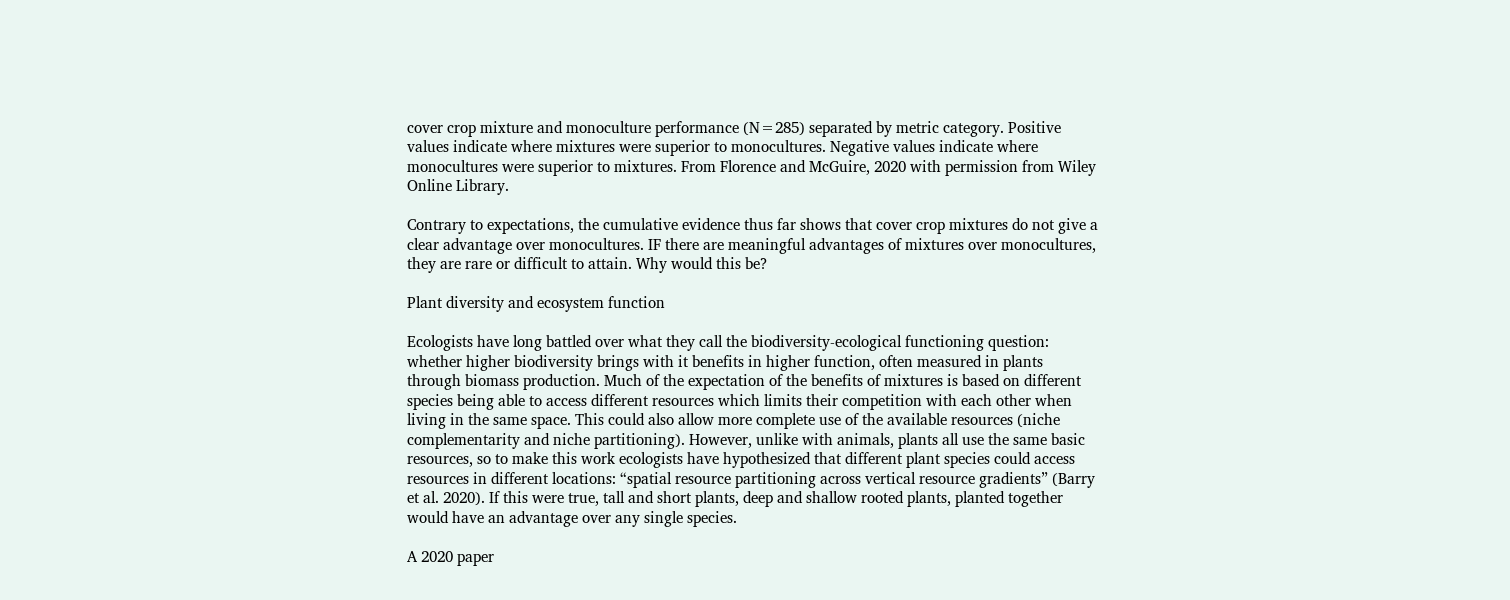cover crop mixture and monoculture performance (N=285) separated by metric category. Positive values indicate where mixtures were superior to monocultures. Negative values indicate where monocultures were superior to mixtures. From Florence and McGuire, 2020 with permission from Wiley Online Library.

Contrary to expectations, the cumulative evidence thus far shows that cover crop mixtures do not give a clear advantage over monocultures. IF there are meaningful advantages of mixtures over monocultures, they are rare or difficult to attain. Why would this be?

Plant diversity and ecosystem function

Ecologists have long battled over what they call the biodiversity-ecological functioning question: whether higher biodiversity brings with it benefits in higher function, often measured in plants through biomass production. Much of the expectation of the benefits of mixtures is based on different species being able to access different resources which limits their competition with each other when living in the same space. This could also allow more complete use of the available resources (niche complementarity and niche partitioning). However, unlike with animals, plants all use the same basic resources, so to make this work ecologists have hypothesized that different plant species could access resources in different locations: “spatial resource partitioning across vertical resource gradients” (Barry et al. 2020). If this were true, tall and short plants, deep and shallow rooted plants, planted together would have an advantage over any single species.

A 2020 paper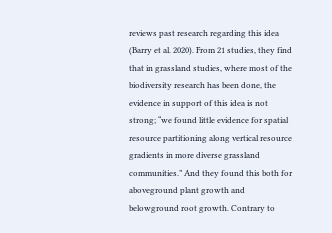reviews past research regarding this idea (Barry et al. 2020). From 21 studies, they find that in grassland studies, where most of the biodiversity research has been done, the evidence in support of this idea is not strong; “we found little evidence for spatial resource partitioning along vertical resource gradients in more diverse grassland communities.” And they found this both for aboveground plant growth and belowground root growth. Contrary to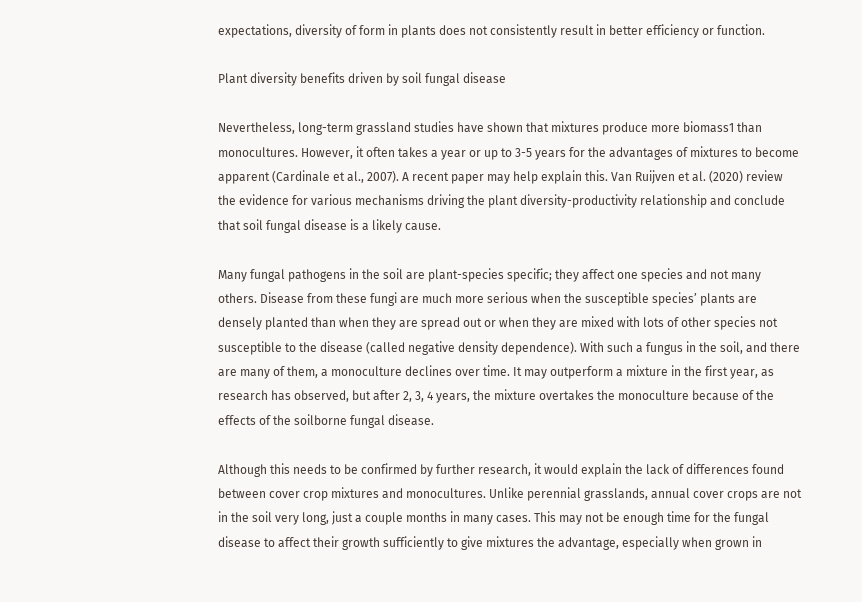expectations, diversity of form in plants does not consistently result in better efficiency or function.

Plant diversity benefits driven by soil fungal disease

Nevertheless, long-term grassland studies have shown that mixtures produce more biomass1 than monocultures. However, it often takes a year or up to 3-5 years for the advantages of mixtures to become apparent (Cardinale et al., 2007). A recent paper may help explain this. Van Ruijven et al. (2020) review the evidence for various mechanisms driving the plant diversity-productivity relationship and conclude that soil fungal disease is a likely cause.

Many fungal pathogens in the soil are plant-species specific; they affect one species and not many others. Disease from these fungi are much more serious when the susceptible species’ plants are densely planted than when they are spread out or when they are mixed with lots of other species not susceptible to the disease (called negative density dependence). With such a fungus in the soil, and there are many of them, a monoculture declines over time. It may outperform a mixture in the first year, as research has observed, but after 2, 3, 4 years, the mixture overtakes the monoculture because of the effects of the soilborne fungal disease.

Although this needs to be confirmed by further research, it would explain the lack of differences found between cover crop mixtures and monocultures. Unlike perennial grasslands, annual cover crops are not in the soil very long, just a couple months in many cases. This may not be enough time for the fungal disease to affect their growth sufficiently to give mixtures the advantage, especially when grown in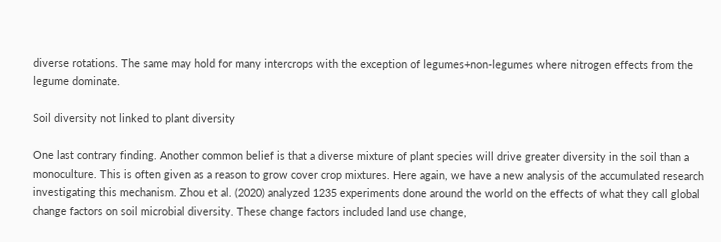diverse rotations. The same may hold for many intercrops with the exception of legumes+non-legumes where nitrogen effects from the legume dominate.

Soil diversity not linked to plant diversity

One last contrary finding. Another common belief is that a diverse mixture of plant species will drive greater diversity in the soil than a monoculture. This is often given as a reason to grow cover crop mixtures. Here again, we have a new analysis of the accumulated research investigating this mechanism. Zhou et al. (2020) analyzed 1235 experiments done around the world on the effects of what they call global change factors on soil microbial diversity. These change factors included land use change,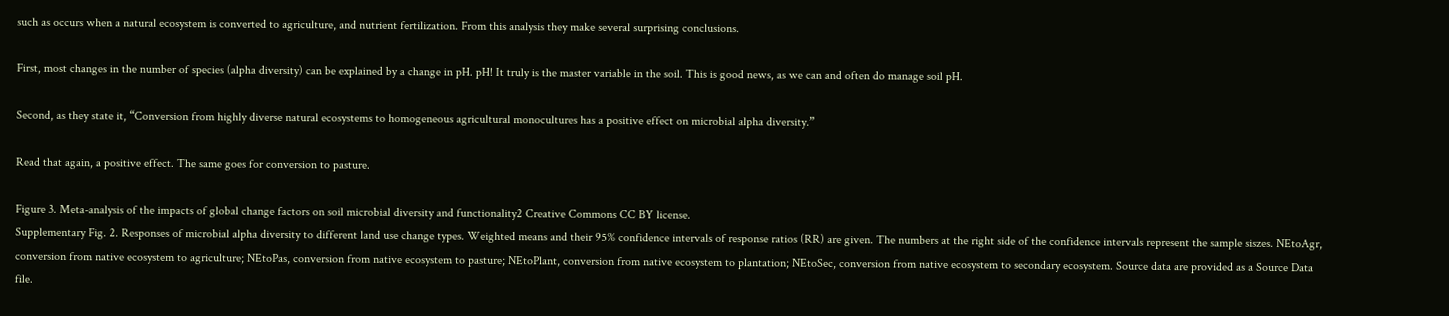such as occurs when a natural ecosystem is converted to agriculture, and nutrient fertilization. From this analysis they make several surprising conclusions.

First, most changes in the number of species (alpha diversity) can be explained by a change in pH. pH! It truly is the master variable in the soil. This is good news, as we can and often do manage soil pH.

Second, as they state it, “Conversion from highly diverse natural ecosystems to homogeneous agricultural monocultures has a positive effect on microbial alpha diversity.”

Read that again, a positive effect. The same goes for conversion to pasture.

Figure 3. Meta-analysis of the impacts of global change factors on soil microbial diversity and functionality2 Creative Commons CC BY license.
Supplementary Fig. 2. Responses of microbial alpha diversity to different land use change types. Weighted means and their 95% confidence intervals of response ratios (RR) are given. The numbers at the right side of the confidence intervals represent the sample siszes. NEtoAgr, conversion from native ecosystem to agriculture; NEtoPas, conversion from native ecosystem to pasture; NEtoPlant, conversion from native ecosystem to plantation; NEtoSec, conversion from native ecosystem to secondary ecosystem. Source data are provided as a Source Data file.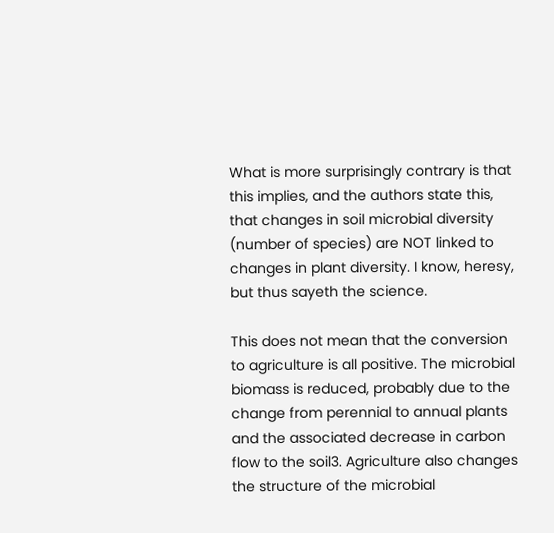What is more surprisingly contrary is that this implies, and the authors state this, that changes in soil microbial diversity (number of species) are NOT linked to changes in plant diversity. I know, heresy, but thus sayeth the science.

This does not mean that the conversion to agriculture is all positive. The microbial biomass is reduced, probably due to the change from perennial to annual plants and the associated decrease in carbon flow to the soil3. Agriculture also changes the structure of the microbial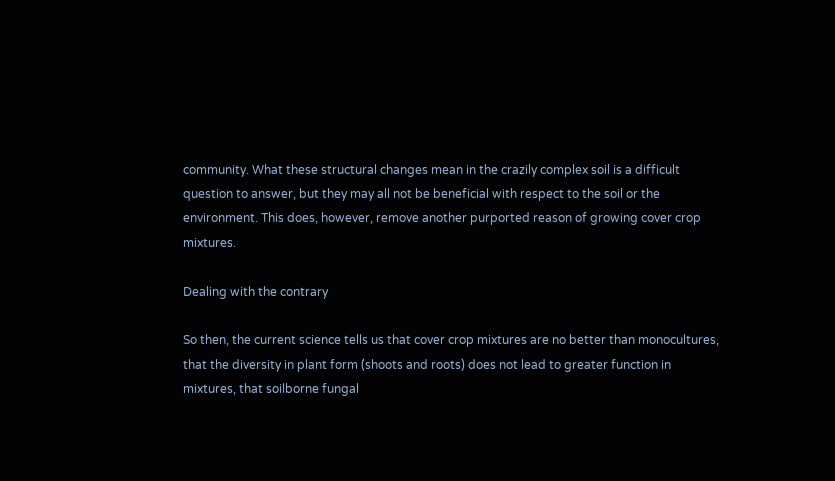community. What these structural changes mean in the crazily complex soil is a difficult question to answer, but they may all not be beneficial with respect to the soil or the environment. This does, however, remove another purported reason of growing cover crop mixtures.

Dealing with the contrary

So then, the current science tells us that cover crop mixtures are no better than monocultures, that the diversity in plant form (shoots and roots) does not lead to greater function in mixtures, that soilborne fungal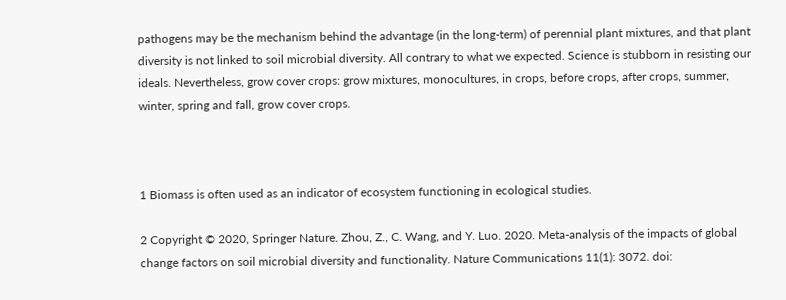pathogens may be the mechanism behind the advantage (in the long-term) of perennial plant mixtures, and that plant diversity is not linked to soil microbial diversity. All contrary to what we expected. Science is stubborn in resisting our ideals. Nevertheless, grow cover crops: grow mixtures, monocultures, in crops, before crops, after crops, summer, winter, spring and fall, grow cover crops.



1 Biomass is often used as an indicator of ecosystem functioning in ecological studies.

2 Copyright © 2020, Springer Nature. Zhou, Z., C. Wang, and Y. Luo. 2020. Meta-analysis of the impacts of global change factors on soil microbial diversity and functionality. Nature Communications 11(1): 3072. doi: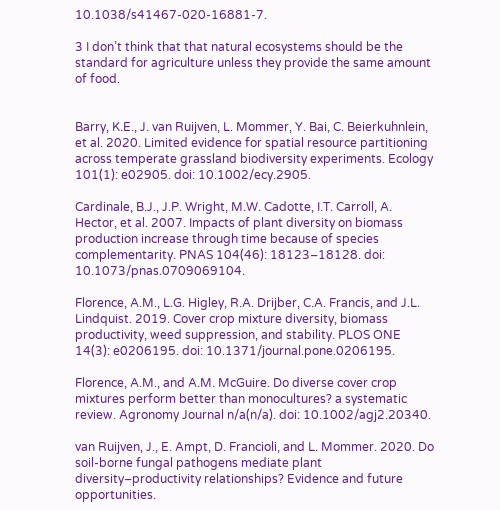10.1038/s41467-020-16881-7.

3 I don’t think that that natural ecosystems should be the standard for agriculture unless they provide the same amount of food.


Barry, K.E., J. van Ruijven, L. Mommer, Y. Bai, C. Beierkuhnlein, et al. 2020. Limited evidence for spatial resource partitioning across temperate grassland biodiversity experiments. Ecology 101(1): e02905. doi: 10.1002/ecy.2905.

Cardinale, B.J., J.P. Wright, M.W. Cadotte, I.T. Carroll, A. Hector, et al. 2007. Impacts of plant diversity on biomass production increase through time because of species complementarity. PNAS 104(46): 18123–18128. doi: 10.1073/pnas.0709069104.

Florence, A.M., L.G. Higley, R.A. Drijber, C.A. Francis, and J.L. Lindquist. 2019. Cover crop mixture diversity, biomass productivity, weed suppression, and stability. PLOS ONE 14(3): e0206195. doi: 10.1371/journal.pone.0206195.

Florence, A.M., and A.M. McGuire. Do diverse cover crop mixtures perform better than monocultures? a systematic review. Agronomy Journal n/a(n/a). doi: 10.1002/agj2.20340.

van Ruijven, J., E. Ampt, D. Francioli, and L. Mommer. 2020. Do soil-borne fungal pathogens mediate plant diversity–productivity relationships? Evidence and future opportunities.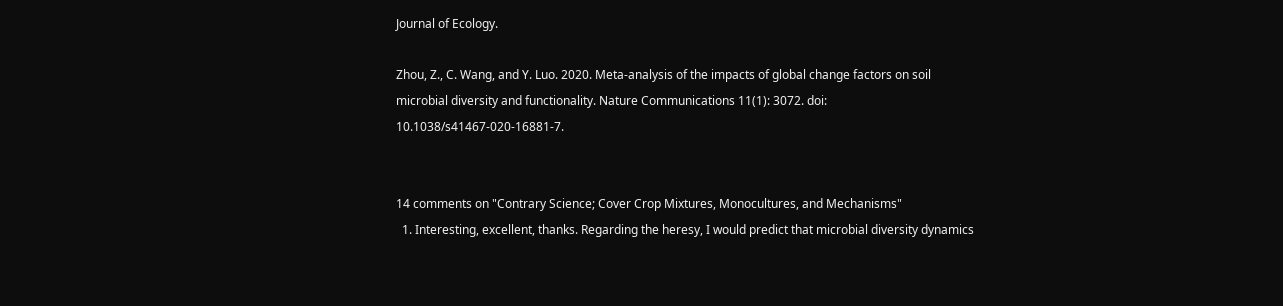Journal of Ecology.

Zhou, Z., C. Wang, and Y. Luo. 2020. Meta-analysis of the impacts of global change factors on soil microbial diversity and functionality. Nature Communications 11(1): 3072. doi: 10.1038/s41467-020-16881-7.


14 comments on "Contrary Science; Cover Crop Mixtures, Monocultures, and Mechanisms"
  1. Interesting, excellent, thanks. Regarding the heresy, I would predict that microbial diversity dynamics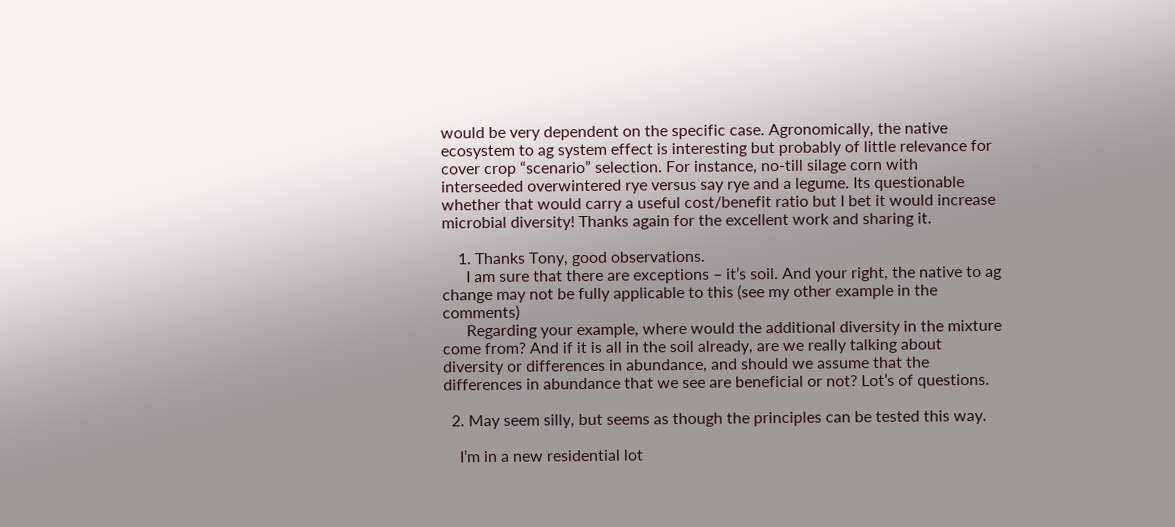would be very dependent on the specific case. Agronomically, the native ecosystem to ag system effect is interesting but probably of little relevance for cover crop “scenario” selection. For instance, no-till silage corn with interseeded overwintered rye versus say rye and a legume. Its questionable whether that would carry a useful cost/benefit ratio but I bet it would increase microbial diversity! Thanks again for the excellent work and sharing it.

    1. Thanks Tony, good observations.
      I am sure that there are exceptions – it’s soil. And your right, the native to ag change may not be fully applicable to this (see my other example in the comments)
      Regarding your example, where would the additional diversity in the mixture come from? And if it is all in the soil already, are we really talking about diversity or differences in abundance, and should we assume that the differences in abundance that we see are beneficial or not? Lot’s of questions.

  2. May seem silly, but seems as though the principles can be tested this way.

    I’m in a new residential lot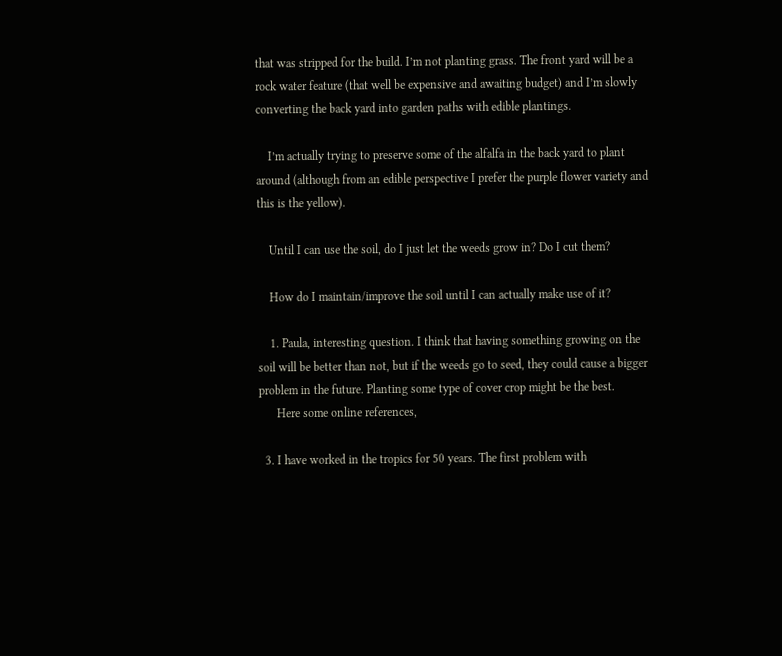that was stripped for the build. I’m not planting grass. The front yard will be a rock water feature (that well be expensive and awaiting budget) and I’m slowly converting the back yard into garden paths with edible plantings.

    I’m actually trying to preserve some of the alfalfa in the back yard to plant around (although from an edible perspective I prefer the purple flower variety and this is the yellow).

    Until I can use the soil, do I just let the weeds grow in? Do I cut them?

    How do I maintain/improve the soil until I can actually make use of it?

    1. Paula, interesting question. I think that having something growing on the soil will be better than not, but if the weeds go to seed, they could cause a bigger problem in the future. Planting some type of cover crop might be the best.
      Here some online references,

  3. I have worked in the tropics for 50 years. The first problem with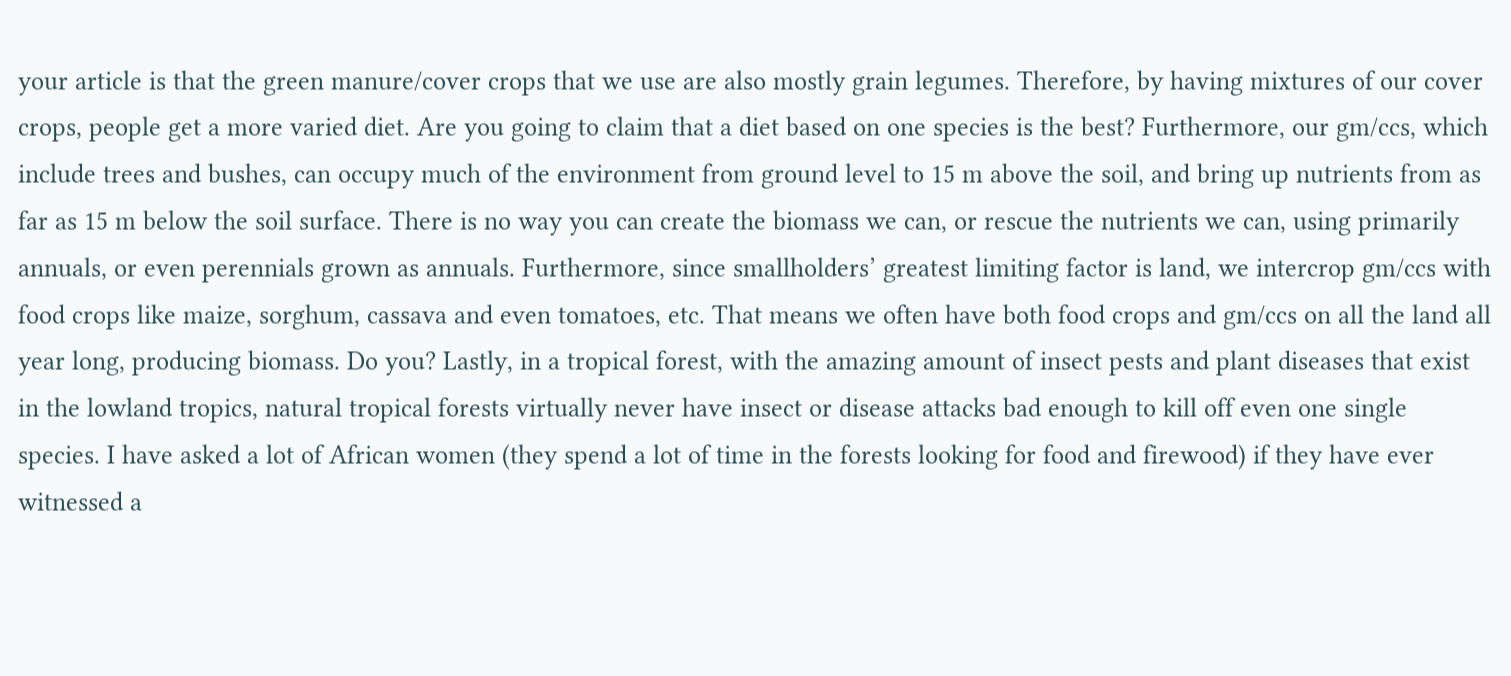your article is that the green manure/cover crops that we use are also mostly grain legumes. Therefore, by having mixtures of our cover crops, people get a more varied diet. Are you going to claim that a diet based on one species is the best? Furthermore, our gm/ccs, which include trees and bushes, can occupy much of the environment from ground level to 15 m above the soil, and bring up nutrients from as far as 15 m below the soil surface. There is no way you can create the biomass we can, or rescue the nutrients we can, using primarily annuals, or even perennials grown as annuals. Furthermore, since smallholders’ greatest limiting factor is land, we intercrop gm/ccs with food crops like maize, sorghum, cassava and even tomatoes, etc. That means we often have both food crops and gm/ccs on all the land all year long, producing biomass. Do you? Lastly, in a tropical forest, with the amazing amount of insect pests and plant diseases that exist in the lowland tropics, natural tropical forests virtually never have insect or disease attacks bad enough to kill off even one single species. I have asked a lot of African women (they spend a lot of time in the forests looking for food and firewood) if they have ever witnessed a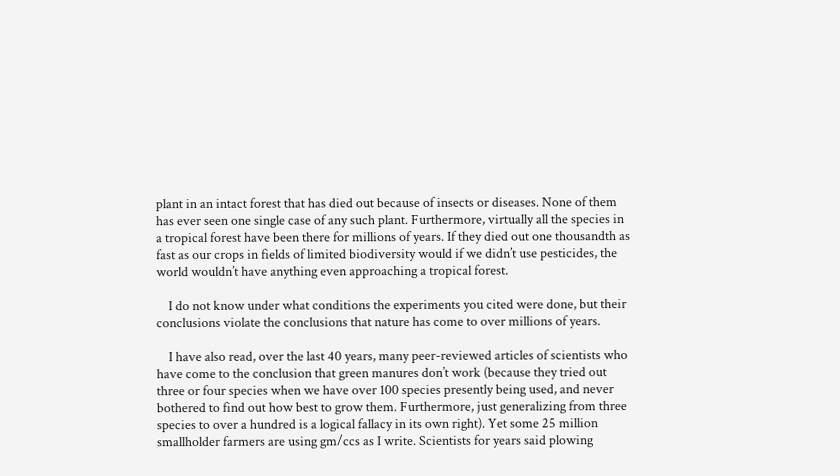plant in an intact forest that has died out because of insects or diseases. None of them has ever seen one single case of any such plant. Furthermore, virtually all the species in a tropical forest have been there for millions of years. If they died out one thousandth as fast as our crops in fields of limited biodiversity would if we didn’t use pesticides, the world wouldn’t have anything even approaching a tropical forest.

    I do not know under what conditions the experiments you cited were done, but their conclusions violate the conclusions that nature has come to over millions of years.

    I have also read, over the last 40 years, many peer-reviewed articles of scientists who have come to the conclusion that green manures don’t work (because they tried out three or four species when we have over 100 species presently being used, and never bothered to find out how best to grow them. Furthermore, just generalizing from three species to over a hundred is a logical fallacy in its own right). Yet some 25 million smallholder farmers are using gm/ccs as I write. Scientists for years said plowing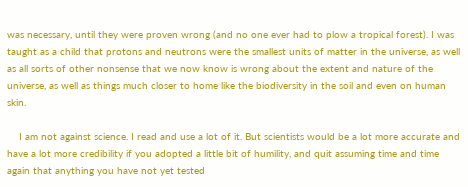was necessary, until they were proven wrong (and no one ever had to plow a tropical forest). I was taught as a child that protons and neutrons were the smallest units of matter in the universe, as well as all sorts of other nonsense that we now know is wrong about the extent and nature of the universe, as well as things much closer to home like the biodiversity in the soil and even on human skin.

    I am not against science. I read and use a lot of it. But scientists would be a lot more accurate and have a lot more credibility if you adopted a little bit of humility, and quit assuming time and time again that anything you have not yet tested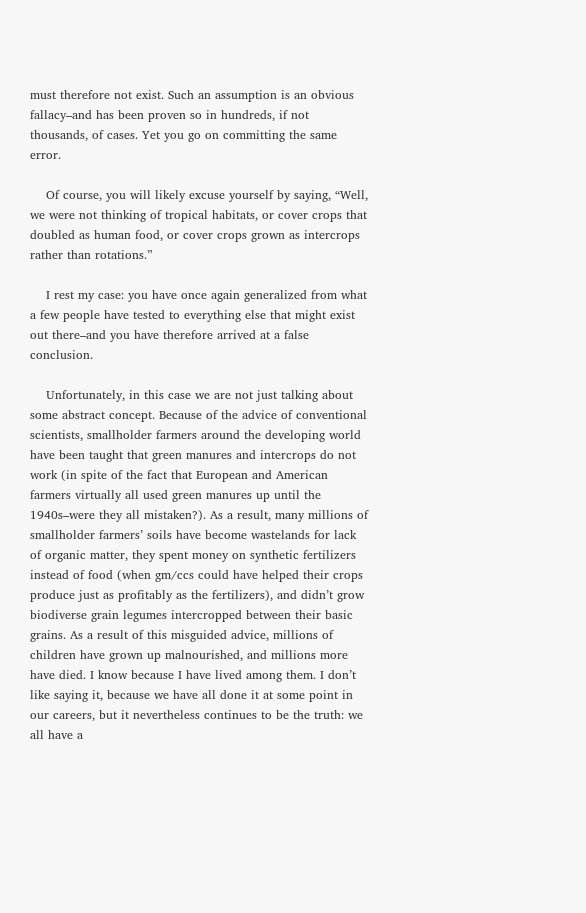must therefore not exist. Such an assumption is an obvious fallacy–and has been proven so in hundreds, if not thousands, of cases. Yet you go on committing the same error.

    Of course, you will likely excuse yourself by saying, “Well, we were not thinking of tropical habitats, or cover crops that doubled as human food, or cover crops grown as intercrops rather than rotations.”

    I rest my case: you have once again generalized from what a few people have tested to everything else that might exist out there–and you have therefore arrived at a false conclusion.

    Unfortunately, in this case we are not just talking about some abstract concept. Because of the advice of conventional scientists, smallholder farmers around the developing world have been taught that green manures and intercrops do not work (in spite of the fact that European and American farmers virtually all used green manures up until the 1940s–were they all mistaken?). As a result, many millions of smallholder farmers’ soils have become wastelands for lack of organic matter, they spent money on synthetic fertilizers instead of food (when gm/ccs could have helped their crops produce just as profitably as the fertilizers), and didn’t grow biodiverse grain legumes intercropped between their basic grains. As a result of this misguided advice, millions of children have grown up malnourished, and millions more have died. I know because I have lived among them. I don’t like saying it, because we have all done it at some point in our careers, but it nevertheless continues to be the truth: we all have a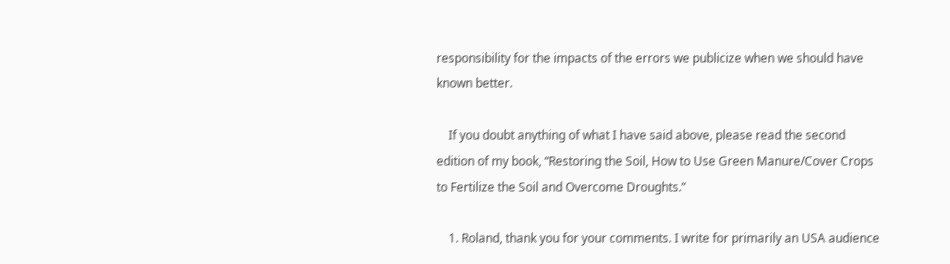responsibility for the impacts of the errors we publicize when we should have known better.

    If you doubt anything of what I have said above, please read the second edition of my book, “Restoring the Soil, How to Use Green Manure/Cover Crops to Fertilize the Soil and Overcome Droughts.”

    1. Roland, thank you for your comments. I write for primarily an USA audience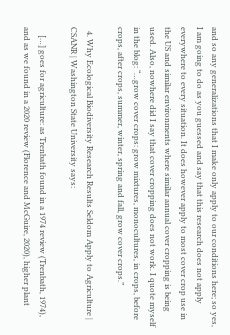and so any generalizations that I make only apply to our conditions here; so yes, I am going to do as you guessed and say that this research does not apply everywhere to every situation. It does however apply to most cover crop use in the US and similar environments where similar annual cover cropping is being used. Also, nowhere did I say that cover cropping does not work. I quote myself in the blog: “…grow cover crops: grow mixtures, monocultures, in crops, before crops, after crops, summer, winter, spring and fall, grow cover crops.”

  4. Why Ecological Biodiversity Research Results Seldom Apply to Agriculture | CSANR | Washington State University says:

    […] goes for agriculture: as Trenbath found in a 1974 review (Trenbath, 1974), and as we found in a 2020 review (Florence and McGuire, 2020), higher plant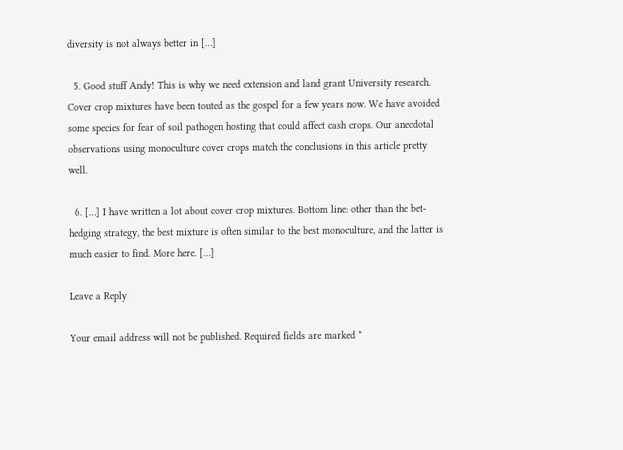diversity is not always better in […]

  5. Good stuff Andy! This is why we need extension and land grant University research. Cover crop mixtures have been touted as the gospel for a few years now. We have avoided some species for fear of soil pathogen hosting that could affect cash crops. Our anecdotal observations using monoculture cover crops match the conclusions in this article pretty well.

  6. […] I have written a lot about cover crop mixtures. Bottom line: other than the bet-hedging strategy, the best mixture is often similar to the best monoculture, and the latter is much easier to find. More here. […]

Leave a Reply

Your email address will not be published. Required fields are marked *